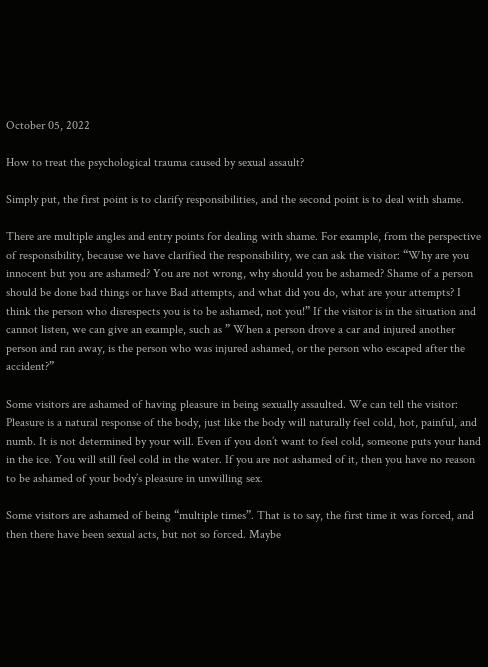October 05, 2022

How to treat the psychological trauma caused by sexual assault?

Simply put, the first point is to clarify responsibilities, and the second point is to deal with shame.

There are multiple angles and entry points for dealing with shame. For example, from the perspective of responsibility, because we have clarified the responsibility, we can ask the visitor: “Why are you innocent but you are ashamed? You are not wrong, why should you be ashamed? Shame of a person should be done bad things or have Bad attempts, and what did you do, what are your attempts? I think the person who disrespects you is to be ashamed, not you!” If the visitor is in the situation and cannot listen, we can give an example, such as ” When a person drove a car and injured another person and ran away, is the person who was injured ashamed, or the person who escaped after the accident?”

Some visitors are ashamed of having pleasure in being sexually assaulted. We can tell the visitor: Pleasure is a natural response of the body, just like the body will naturally feel cold, hot, painful, and numb. It is not determined by your will. Even if you don’t want to feel cold, someone puts your hand in the ice. You will still feel cold in the water. If you are not ashamed of it, then you have no reason to be ashamed of your body’s pleasure in unwilling sex.

Some visitors are ashamed of being “multiple times”. That is to say, the first time it was forced, and then there have been sexual acts, but not so forced. Maybe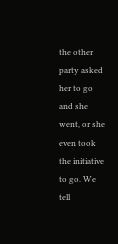the other party asked her to go and she went, or she even took the initiative to go. We tell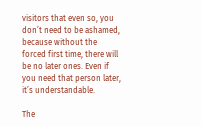visitors that even so, you don’t need to be ashamed, because without the forced first time, there will be no later ones. Even if you need that person later, it’s understandable.

The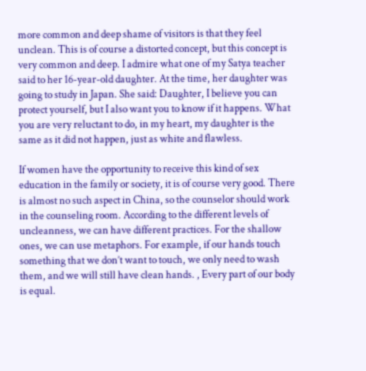more common and deep shame of visitors is that they feel unclean. This is of course a distorted concept, but this concept is very common and deep. I admire what one of my Satya teacher said to her 16-year-old daughter. At the time, her daughter was going to study in Japan. She said: Daughter, I believe you can protect yourself, but I also want you to know if it happens. What you are very reluctant to do, in my heart, my daughter is the same as it did not happen, just as white and flawless.

If women have the opportunity to receive this kind of sex education in the family or society, it is of course very good. There is almost no such aspect in China, so the counselor should work in the counseling room. According to the different levels of uncleanness, we can have different practices. For the shallow ones, we can use metaphors. For example, if our hands touch something that we don’t want to touch, we only need to wash them, and we will still have clean hands. , Every part of our body is equal.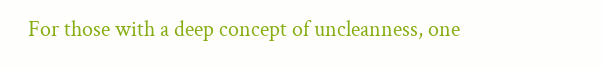For those with a deep concept of uncleanness, one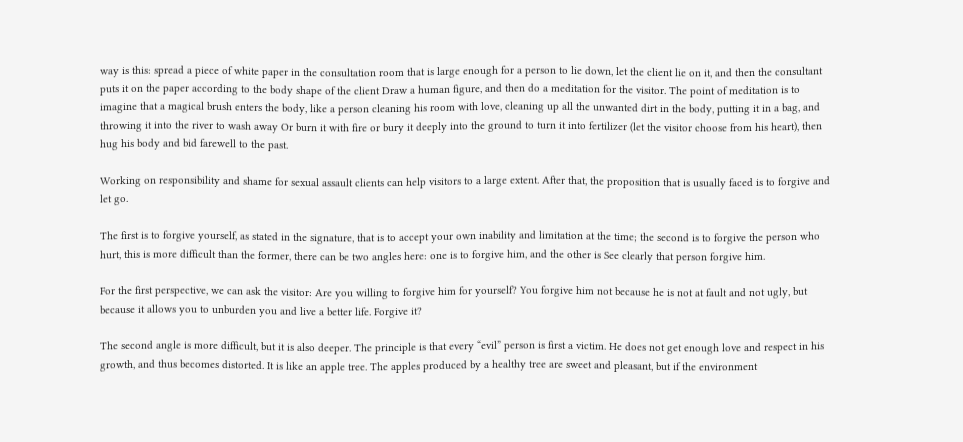way is this: spread a piece of white paper in the consultation room that is large enough for a person to lie down, let the client lie on it, and then the consultant puts it on the paper according to the body shape of the client Draw a human figure, and then do a meditation for the visitor. The point of meditation is to imagine that a magical brush enters the body, like a person cleaning his room with love, cleaning up all the unwanted dirt in the body, putting it in a bag, and throwing it into the river to wash away Or burn it with fire or bury it deeply into the ground to turn it into fertilizer (let the visitor choose from his heart), then hug his body and bid farewell to the past.

Working on responsibility and shame for sexual assault clients can help visitors to a large extent. After that, the proposition that is usually faced is to forgive and let go.

The first is to forgive yourself, as stated in the signature, that is to accept your own inability and limitation at the time; the second is to forgive the person who hurt, this is more difficult than the former, there can be two angles here: one is to forgive him, and the other is See clearly that person forgive him.

For the first perspective, we can ask the visitor: Are you willing to forgive him for yourself? You forgive him not because he is not at fault and not ugly, but because it allows you to unburden you and live a better life. Forgive it?

The second angle is more difficult, but it is also deeper. The principle is that every “evil” person is first a victim. He does not get enough love and respect in his growth, and thus becomes distorted. It is like an apple tree. The apples produced by a healthy tree are sweet and pleasant, but if the environment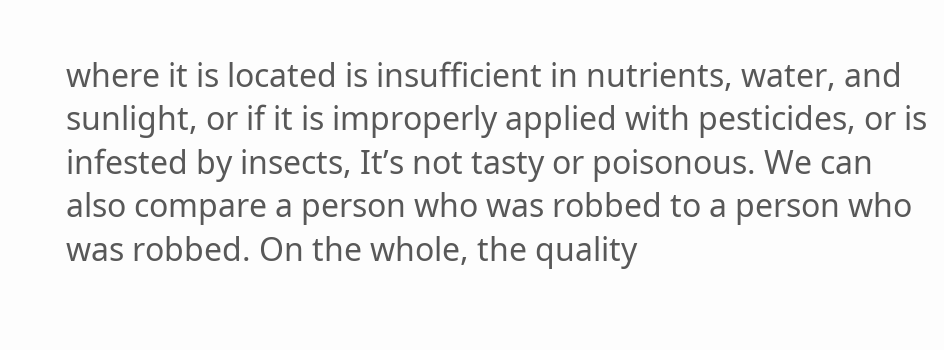where it is located is insufficient in nutrients, water, and sunlight, or if it is improperly applied with pesticides, or is infested by insects, It’s not tasty or poisonous. We can also compare a person who was robbed to a person who was robbed. On the whole, the quality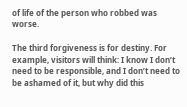of life of the person who robbed was worse.

The third forgiveness is for destiny. For example, visitors will think: I know I don’t need to be responsible, and I don’t need to be ashamed of it, but why did this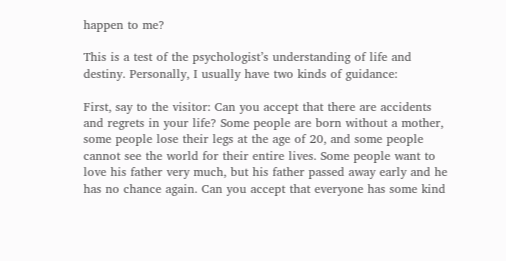happen to me?

This is a test of the psychologist’s understanding of life and destiny. Personally, I usually have two kinds of guidance:

First, say to the visitor: Can you accept that there are accidents and regrets in your life? Some people are born without a mother, some people lose their legs at the age of 20, and some people cannot see the world for their entire lives. Some people want to love his father very much, but his father passed away early and he has no chance again. Can you accept that everyone has some kind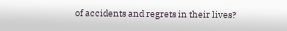of accidents and regrets in their lives?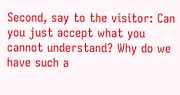Second, say to the visitor: Can you just accept what you cannot understand? Why do we have such a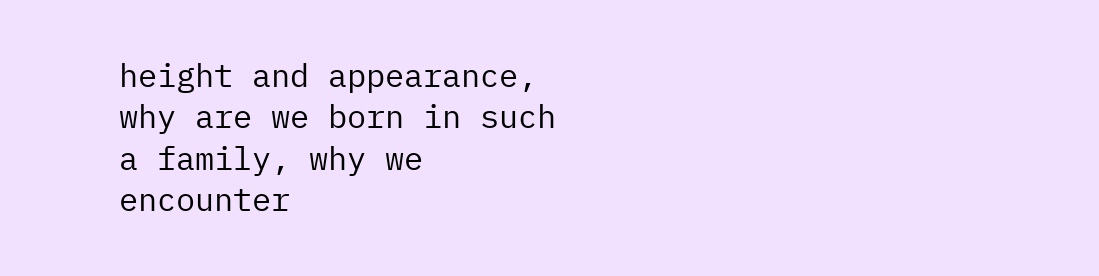height and appearance, why are we born in such a family, why we encounter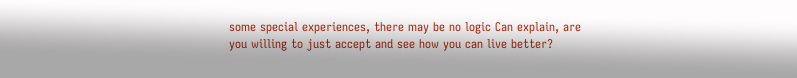some special experiences, there may be no logic Can explain, are you willing to just accept and see how you can live better?